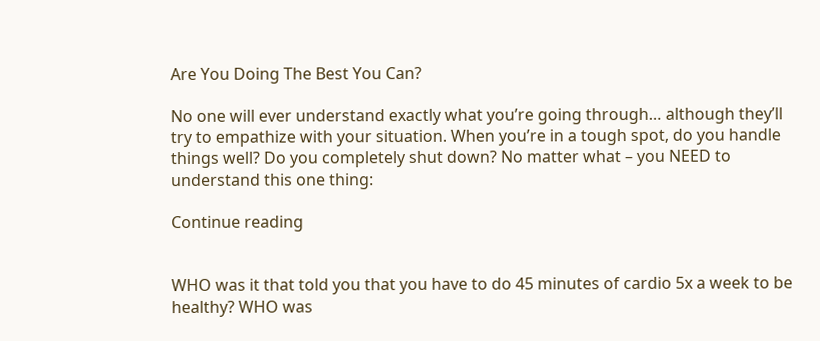Are You Doing The Best You Can?

No one will ever understand exactly what you’re going through… although they’ll try to empathize with your situation. When you’re in a tough spot, do you handle things well? Do you completely shut down? No matter what – you NEED to understand this one thing:

Continue reading


WHO was it that told you that you have to do 45 minutes of cardio 5x a week to be healthy? WHO was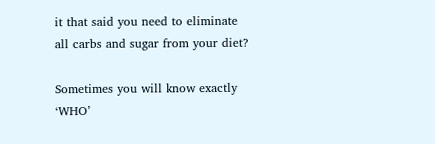it that said you need to eliminate all carbs and sugar from your diet?

Sometimes you will know exactly ‘WHO’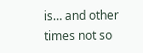is… and other times not so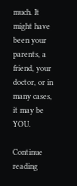much. It might have been your parents, a friend, your doctor, or in many cases, it may be YOU.

Continue reading